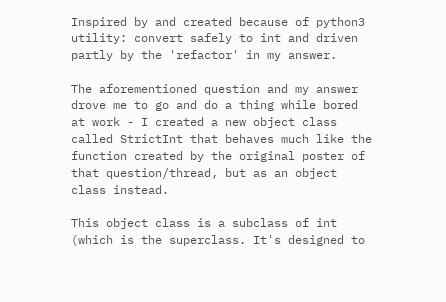Inspired by and created because of python3 utility: convert safely to int and driven partly by the 'refactor' in my answer.

The aforementioned question and my answer drove me to go and do a thing while bored at work - I created a new object class called StrictInt that behaves much like the function created by the original poster of that question/thread, but as an object class instead.

This object class is a subclass of int (which is the superclass. It's designed to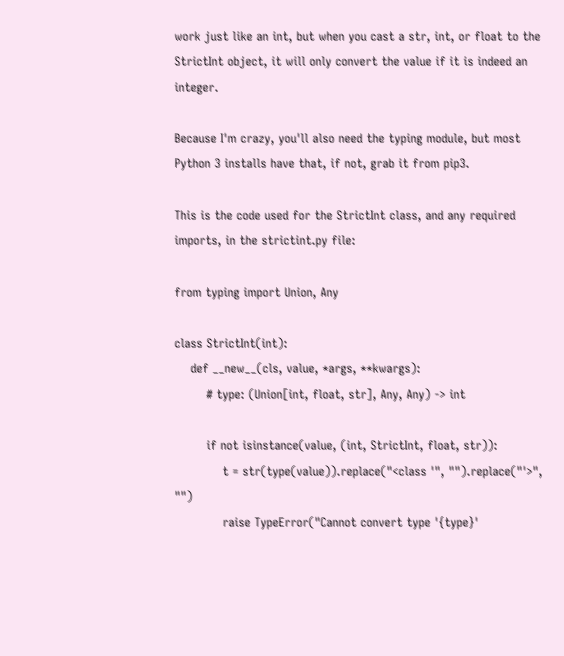work just like an int, but when you cast a str, int, or float to the StrictInt object, it will only convert the value if it is indeed an integer.

Because I'm crazy, you'll also need the typing module, but most Python 3 installs have that, if not, grab it from pip3.

This is the code used for the StrictInt class, and any required imports, in the strictint.py file:

from typing import Union, Any

class StrictInt(int):
    def __new__(cls, value, *args, **kwargs):
        # type: (Union[int, float, str], Any, Any) -> int

        if not isinstance(value, (int, StrictInt, float, str)):
            t = str(type(value)).replace("<class '", "").replace("'>", "")
            raise TypeError("Cannot convert type '{type}'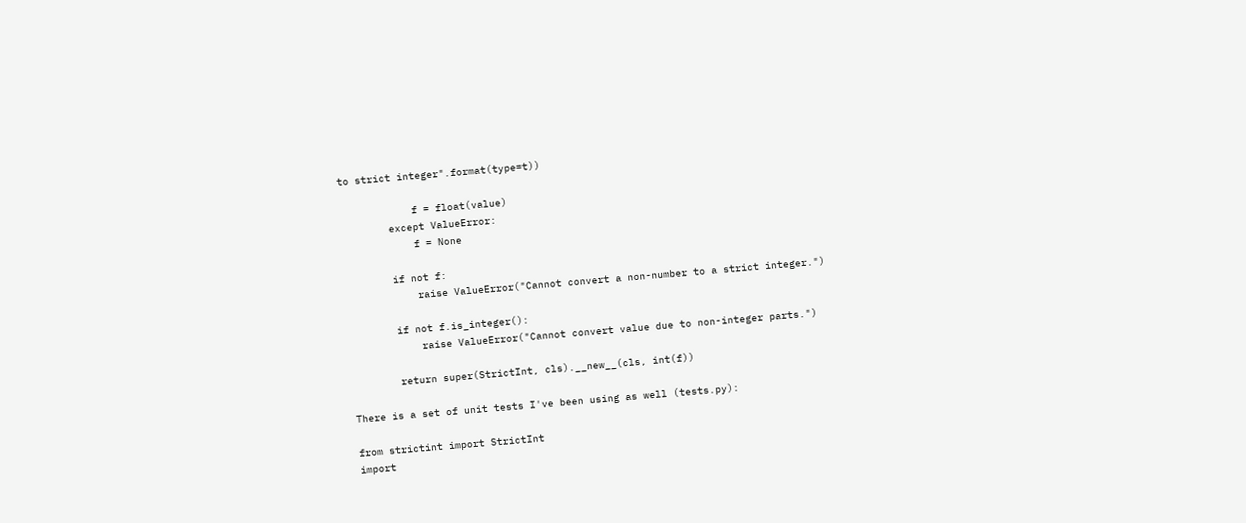to strict integer".format(type=t))

            f = float(value)
        except ValueError:
            f = None

        if not f:
            raise ValueError("Cannot convert a non-number to a strict integer.")

        if not f.is_integer():
            raise ValueError("Cannot convert value due to non-integer parts.")

        return super(StrictInt, cls).__new__(cls, int(f))

There is a set of unit tests I've been using as well (tests.py):

from strictint import StrictInt
import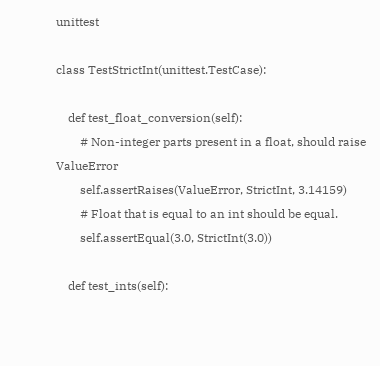unittest

class TestStrictInt(unittest.TestCase):

    def test_float_conversion(self):
        # Non-integer parts present in a float, should raise ValueError
        self.assertRaises(ValueError, StrictInt, 3.14159)
        # Float that is equal to an int should be equal.
        self.assertEqual(3.0, StrictInt(3.0))

    def test_ints(self):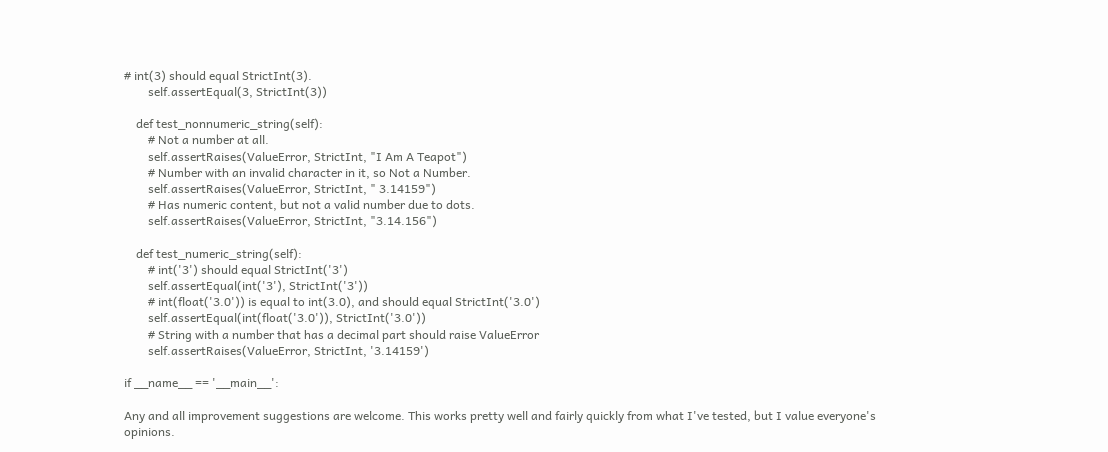# int(3) should equal StrictInt(3).
        self.assertEqual(3, StrictInt(3))

    def test_nonnumeric_string(self):
        # Not a number at all.
        self.assertRaises(ValueError, StrictInt, "I Am A Teapot")
        # Number with an invalid character in it, so Not a Number.
        self.assertRaises(ValueError, StrictInt, " 3.14159")
        # Has numeric content, but not a valid number due to dots.
        self.assertRaises(ValueError, StrictInt, "3.14.156")

    def test_numeric_string(self):
        # int('3') should equal StrictInt('3')
        self.assertEqual(int('3'), StrictInt('3'))
        # int(float('3.0')) is equal to int(3.0), and should equal StrictInt('3.0')
        self.assertEqual(int(float('3.0')), StrictInt('3.0'))
        # String with a number that has a decimal part should raise ValueError
        self.assertRaises(ValueError, StrictInt, '3.14159')

if __name__ == '__main__':

Any and all improvement suggestions are welcome. This works pretty well and fairly quickly from what I've tested, but I value everyone's opinions.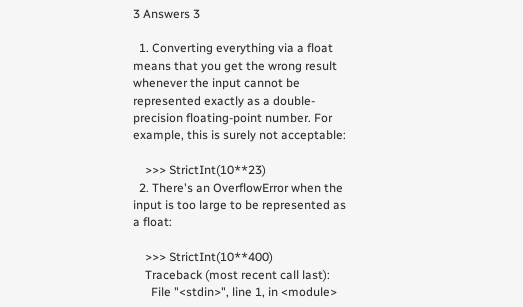3 Answers 3

  1. Converting everything via a float means that you get the wrong result whenever the input cannot be represented exactly as a double-precision floating-point number. For example, this is surely not acceptable:

    >>> StrictInt(10**23)
  2. There's an OverflowError when the input is too large to be represented as a float:

    >>> StrictInt(10**400)
    Traceback (most recent call last):
      File "<stdin>", line 1, in <module>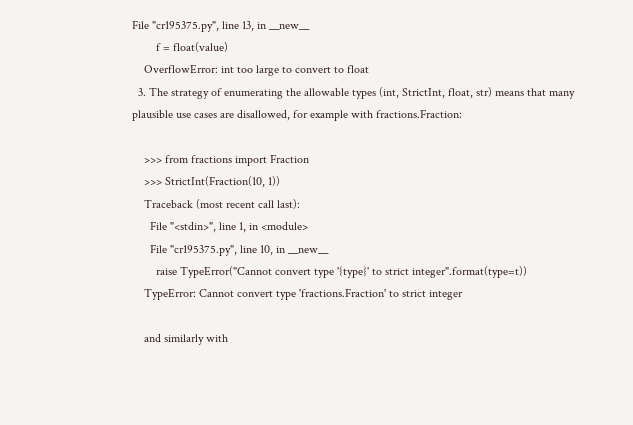File "cr195375.py", line 13, in __new__
        f = float(value)
    OverflowError: int too large to convert to float
  3. The strategy of enumerating the allowable types (int, StrictInt, float, str) means that many plausible use cases are disallowed, for example with fractions.Fraction:

    >>> from fractions import Fraction
    >>> StrictInt(Fraction(10, 1))
    Traceback (most recent call last):
      File "<stdin>", line 1, in <module>
      File "cr195375.py", line 10, in __new__
        raise TypeError("Cannot convert type '{type}' to strict integer".format(type=t))
    TypeError: Cannot convert type 'fractions.Fraction' to strict integer

    and similarly with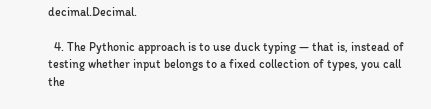decimal.Decimal.

  4. The Pythonic approach is to use duck typing — that is, instead of testing whether input belongs to a fixed collection of types, you call the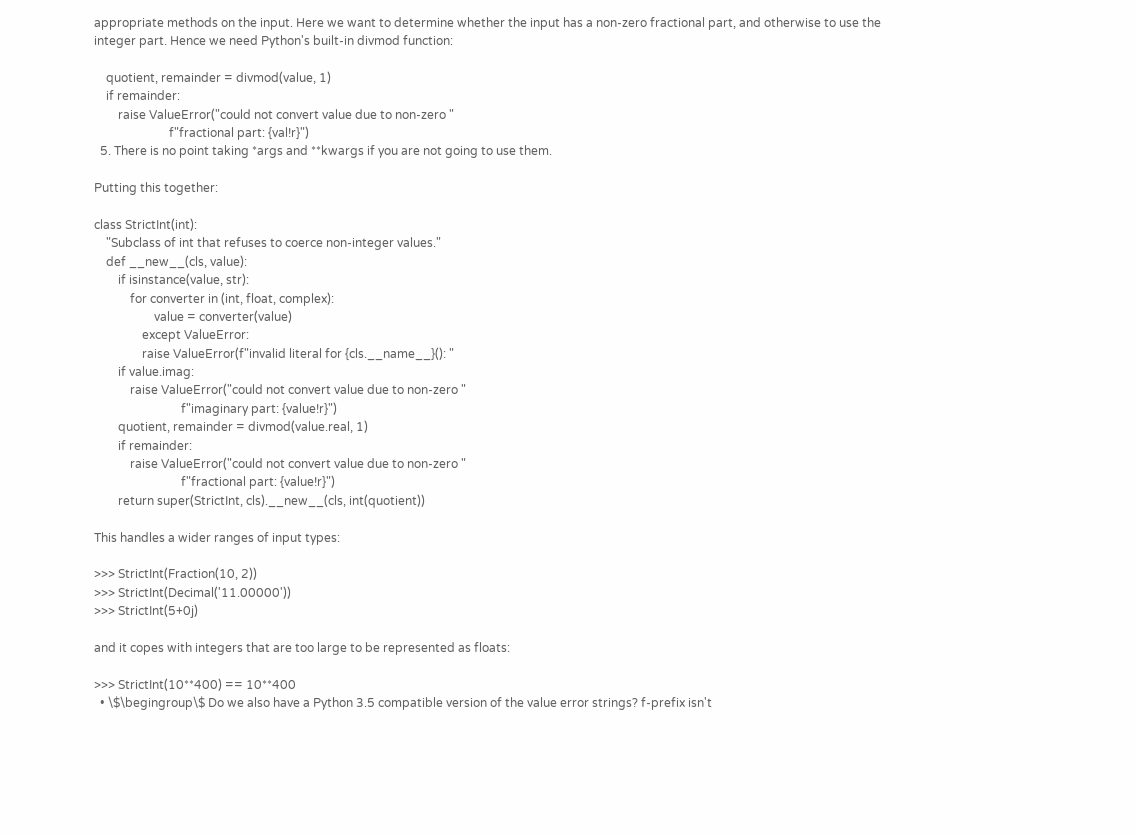appropriate methods on the input. Here we want to determine whether the input has a non-zero fractional part, and otherwise to use the integer part. Hence we need Python's built-in divmod function:

    quotient, remainder = divmod(value, 1)
    if remainder:
        raise ValueError("could not convert value due to non-zero "
                         f"fractional part: {val!r}")
  5. There is no point taking *args and **kwargs if you are not going to use them.

Putting this together:

class StrictInt(int):
    "Subclass of int that refuses to coerce non-integer values."
    def __new__(cls, value):
        if isinstance(value, str):
            for converter in (int, float, complex):
                    value = converter(value)
                except ValueError:
                raise ValueError(f"invalid literal for {cls.__name__}(): "
        if value.imag:
            raise ValueError("could not convert value due to non-zero "
                             f"imaginary part: {value!r}")
        quotient, remainder = divmod(value.real, 1)
        if remainder:
            raise ValueError("could not convert value due to non-zero "
                             f"fractional part: {value!r}")
        return super(StrictInt, cls).__new__(cls, int(quotient))

This handles a wider ranges of input types:

>>> StrictInt(Fraction(10, 2))
>>> StrictInt(Decimal('11.00000'))
>>> StrictInt(5+0j)

and it copes with integers that are too large to be represented as floats:

>>> StrictInt(10**400) == 10**400
  • \$\begingroup\$ Do we also have a Python 3.5 compatible version of the value error strings? f-prefix isn't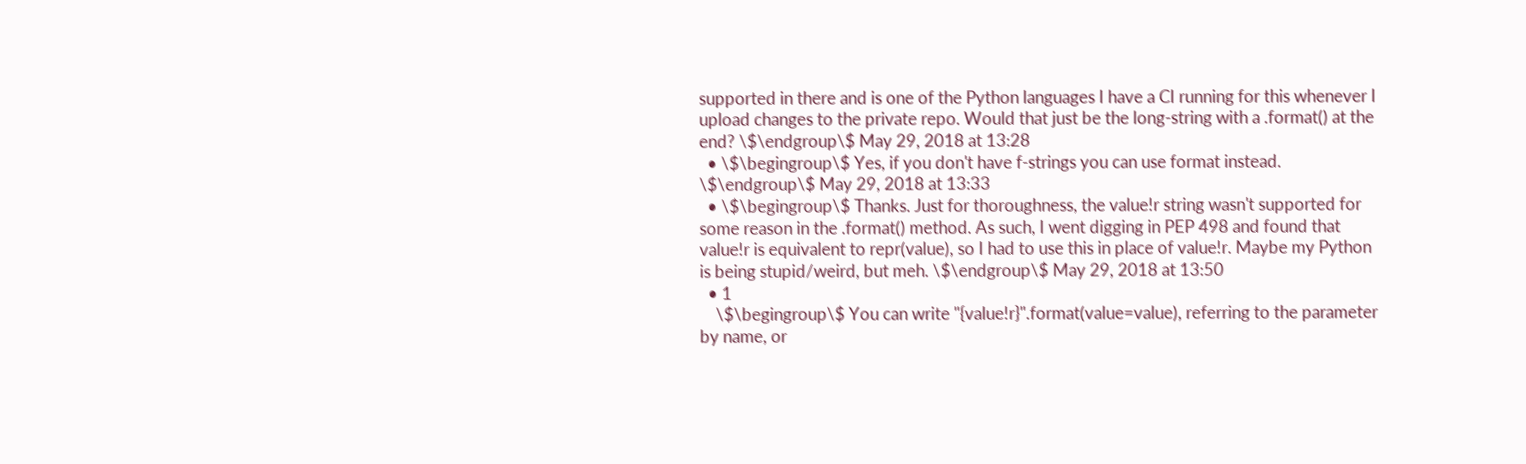supported in there and is one of the Python languages I have a CI running for this whenever I upload changes to the private repo. Would that just be the long-string with a .format() at the end? \$\endgroup\$ May 29, 2018 at 13:28
  • \$\begingroup\$ Yes, if you don't have f-strings you can use format instead. \$\endgroup\$ May 29, 2018 at 13:33
  • \$\begingroup\$ Thanks. Just for thoroughness, the value!r string wasn't supported for some reason in the .format() method. As such, I went digging in PEP 498 and found that value!r is equivalent to repr(value), so I had to use this in place of value!r. Maybe my Python is being stupid/weird, but meh. \$\endgroup\$ May 29, 2018 at 13:50
  • 1
    \$\begingroup\$ You can write "{value!r}".format(value=value), referring to the parameter by name, or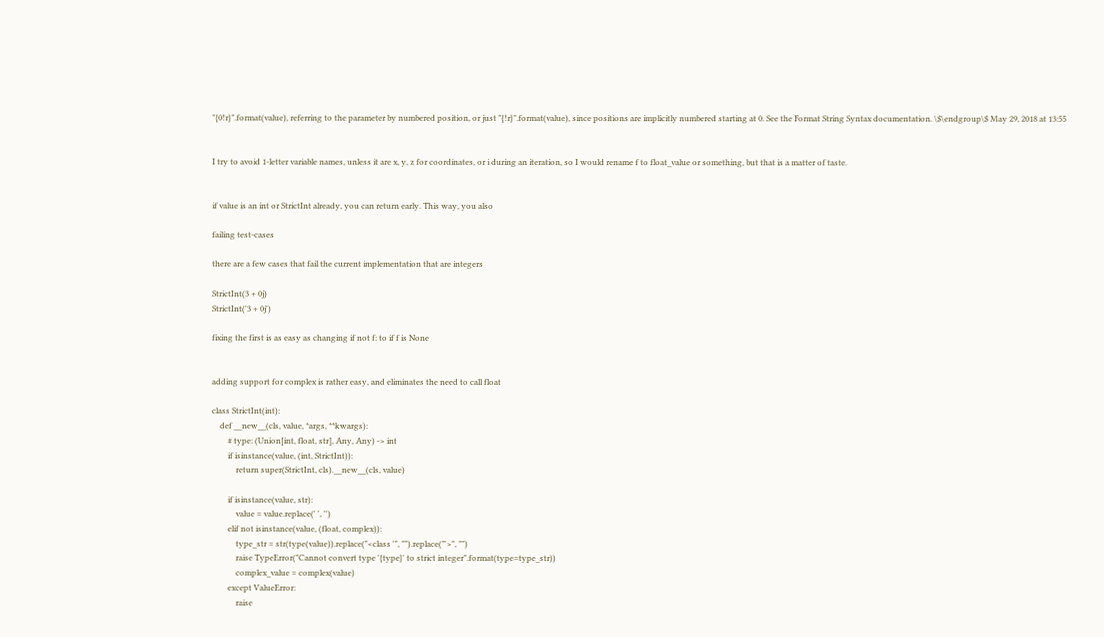"{0!r}".format(value), referring to the parameter by numbered position, or just "{!r}".format(value), since positions are implicitly numbered starting at 0. See the Format String Syntax documentation. \$\endgroup\$ May 29, 2018 at 13:55


I try to avoid 1-letter variable names, unless it are x, y, z for coordinates, or i during an iteration, so I would rename f to float_value or something, but that is a matter of taste.


if value is an int or StrictInt already, you can return early. This way, you also

failing test-cases

there are a few cases that fail the current implementation that are integers

StrictInt(3 + 0j)
StrictInt('3 + 0j')

fixing the first is as easy as changing if not f: to if f is None


adding support for complex is rather easy, and eliminates the need to call float

class StrictInt(int):
    def __new__(cls, value, *args, **kwargs):
        # type: (Union[int, float, str], Any, Any) -> int
        if isinstance(value, (int, StrictInt)):
            return super(StrictInt, cls).__new__(cls, value)

        if isinstance(value, str):
            value = value.replace(' ', '')
        elif not isinstance(value, (float, complex)):
            type_str = str(type(value)).replace("<class '", "").replace("'>", "")
            raise TypeError("Cannot convert type '{type}' to strict integer".format(type=type_str))
            complex_value = complex(value)
        except ValueError:
            raise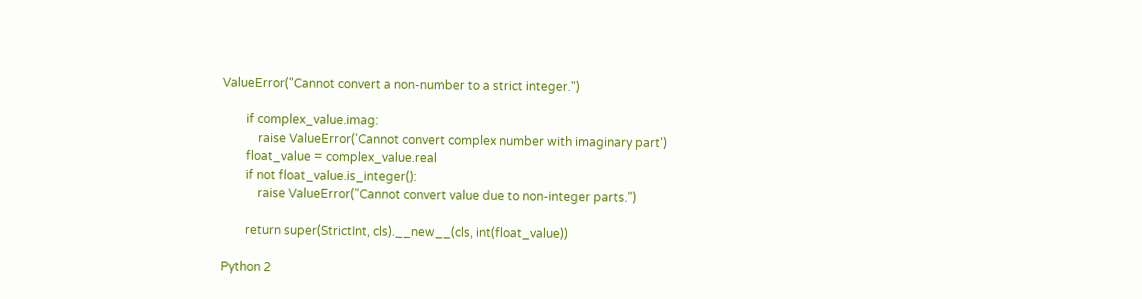ValueError("Cannot convert a non-number to a strict integer.")

        if complex_value.imag:
            raise ValueError('Cannot convert complex number with imaginary part')
        float_value = complex_value.real
        if not float_value.is_integer():
            raise ValueError("Cannot convert value due to non-integer parts.")

        return super(StrictInt, cls).__new__(cls, int(float_value))

Python 2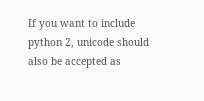If you want to include python 2, unicode should also be accepted as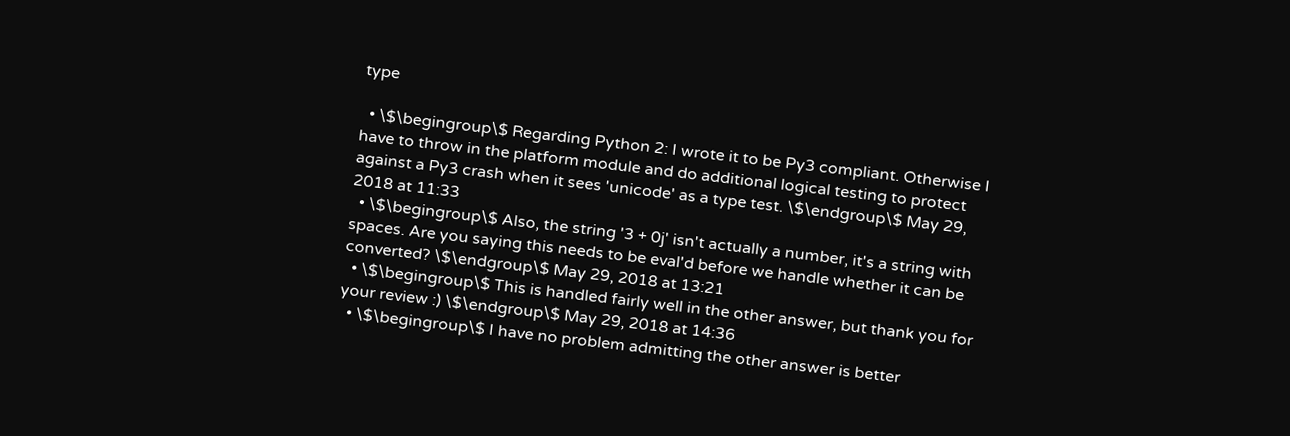type

  • \$\begingroup\$ Regarding Python 2: I wrote it to be Py3 compliant. Otherwise I have to throw in the platform module and do additional logical testing to protect against a Py3 crash when it sees 'unicode' as a type test. \$\endgroup\$ May 29, 2018 at 11:33
  • \$\begingroup\$ Also, the string '3 + 0j' isn't actually a number, it's a string with spaces. Are you saying this needs to be eval'd before we handle whether it can be converted? \$\endgroup\$ May 29, 2018 at 13:21
  • \$\begingroup\$ This is handled fairly well in the other answer, but thank you for your review :) \$\endgroup\$ May 29, 2018 at 14:36
  • \$\begingroup\$ I have no problem admitting the other answer is better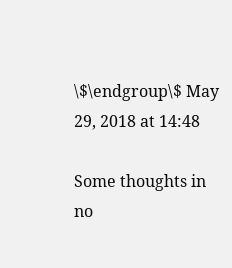\$\endgroup\$ May 29, 2018 at 14:48

Some thoughts in no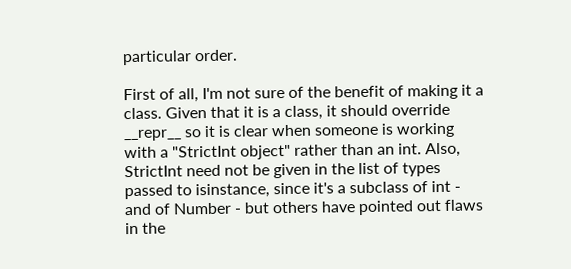particular order.

First of all, I'm not sure of the benefit of making it a class. Given that it is a class, it should override __repr__ so it is clear when someone is working with a "StrictInt object" rather than an int. Also, StrictInt need not be given in the list of types passed to isinstance, since it's a subclass of int - and of Number - but others have pointed out flaws in the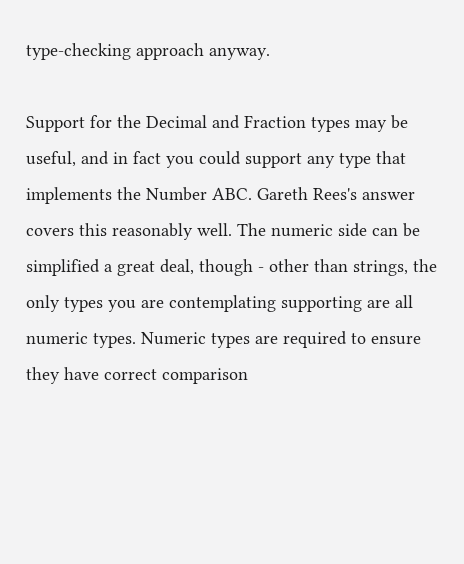type-checking approach anyway.

Support for the Decimal and Fraction types may be useful, and in fact you could support any type that implements the Number ABC. Gareth Rees's answer covers this reasonably well. The numeric side can be simplified a great deal, though - other than strings, the only types you are contemplating supporting are all numeric types. Numeric types are required to ensure they have correct comparison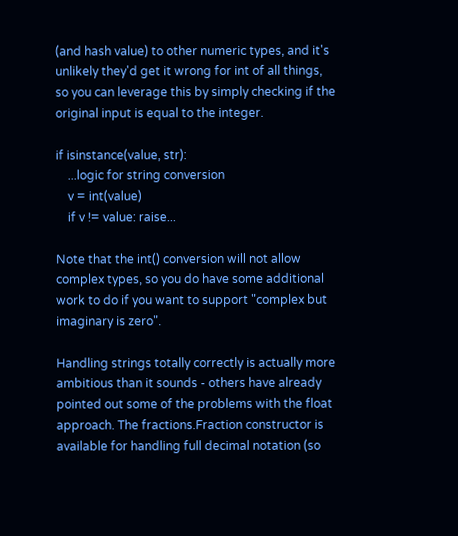(and hash value) to other numeric types, and it's unlikely they'd get it wrong for int of all things, so you can leverage this by simply checking if the original input is equal to the integer.

if isinstance(value, str):
    ...logic for string conversion
    v = int(value)
    if v != value: raise...

Note that the int() conversion will not allow complex types, so you do have some additional work to do if you want to support "complex but imaginary is zero".

Handling strings totally correctly is actually more ambitious than it sounds - others have already pointed out some of the problems with the float approach. The fractions.Fraction constructor is available for handling full decimal notation (so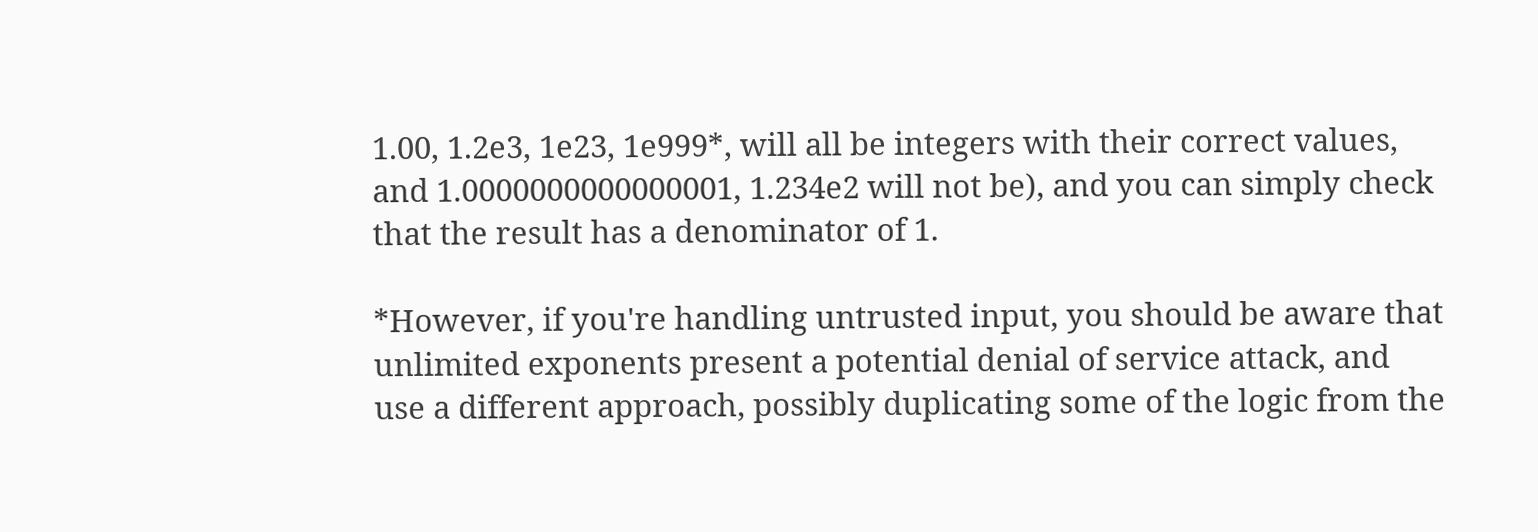1.00, 1.2e3, 1e23, 1e999*, will all be integers with their correct values, and 1.0000000000000001, 1.234e2 will not be), and you can simply check that the result has a denominator of 1.

*However, if you're handling untrusted input, you should be aware that unlimited exponents present a potential denial of service attack, and use a different approach, possibly duplicating some of the logic from the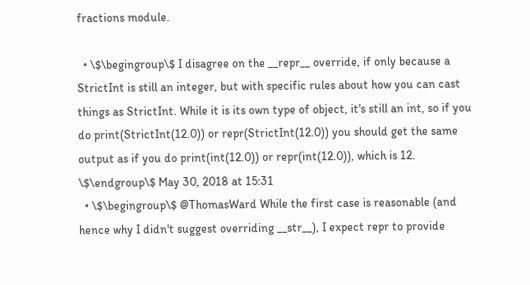fractions module.

  • \$\begingroup\$ I disagree on the __repr__ override, if only because a StrictInt is still an integer, but with specific rules about how you can cast things as StrictInt. While it is its own type of object, it's still an int, so if you do print(StrictInt(12.0)) or repr(StrictInt(12.0)) you should get the same output as if you do print(int(12.0)) or repr(int(12.0)), which is 12. \$\endgroup\$ May 30, 2018 at 15:31
  • \$\begingroup\$ @ThomasWard While the first case is reasonable (and hence why I didn't suggest overriding __str__), I expect repr to provide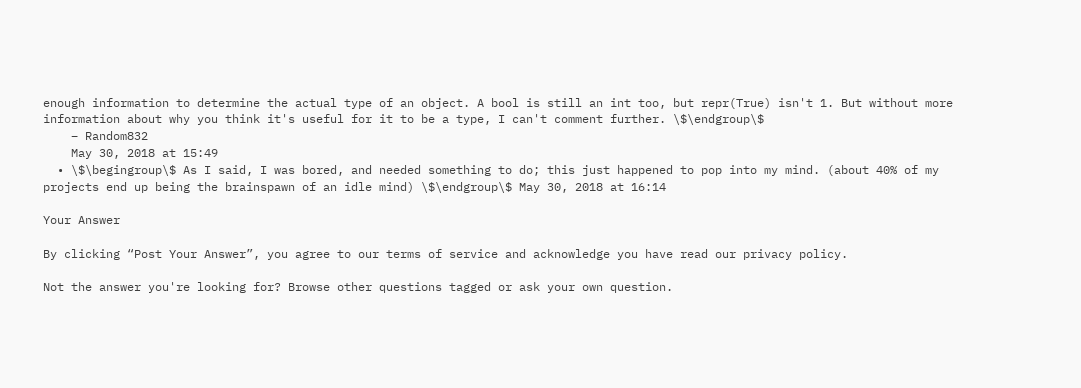enough information to determine the actual type of an object. A bool is still an int too, but repr(True) isn't 1. But without more information about why you think it's useful for it to be a type, I can't comment further. \$\endgroup\$
    – Random832
    May 30, 2018 at 15:49
  • \$\begingroup\$ As I said, I was bored, and needed something to do; this just happened to pop into my mind. (about 40% of my projects end up being the brainspawn of an idle mind) \$\endgroup\$ May 30, 2018 at 16:14

Your Answer

By clicking “Post Your Answer”, you agree to our terms of service and acknowledge you have read our privacy policy.

Not the answer you're looking for? Browse other questions tagged or ask your own question.